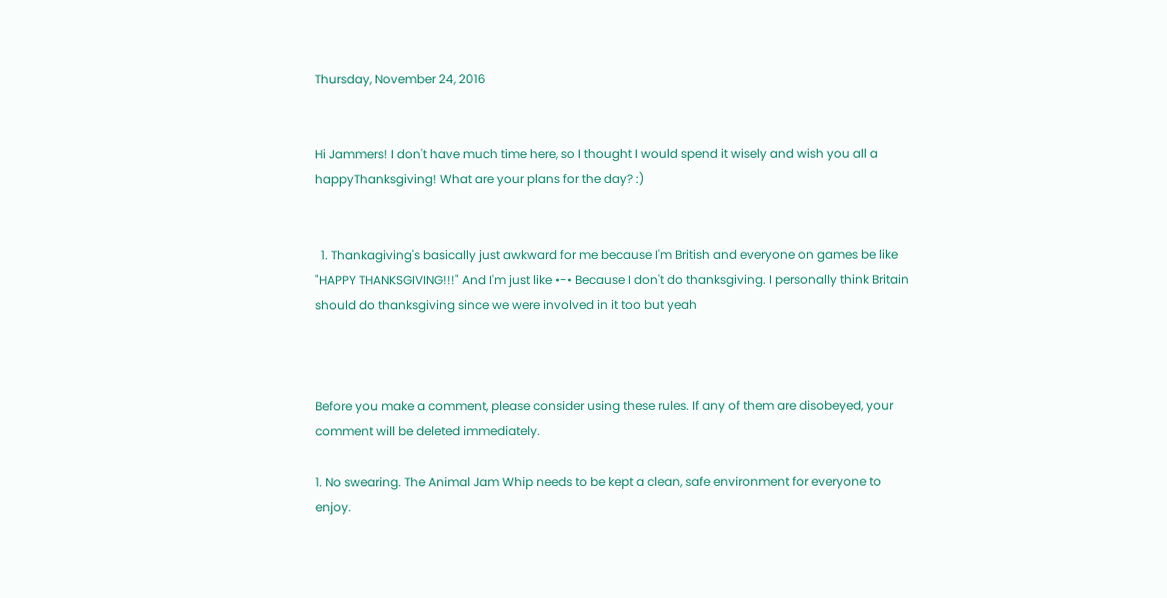Thursday, November 24, 2016


Hi Jammers! I don't have much time here, so I thought I would spend it wisely and wish you all a happyThanksgiving! What are your plans for the day? :)


  1. Thankagiving's basically just awkward for me because I'm British and everyone on games be like "HAPPY THANKSGIVING!!!" And I'm just like •-• Because I don't do thanksgiving. I personally think Britain should do thanksgiving since we were involved in it too but yeah



Before you make a comment, please consider using these rules. If any of them are disobeyed, your comment will be deleted immediately.

1. No swearing. The Animal Jam Whip needs to be kept a clean, safe environment for everyone to enjoy.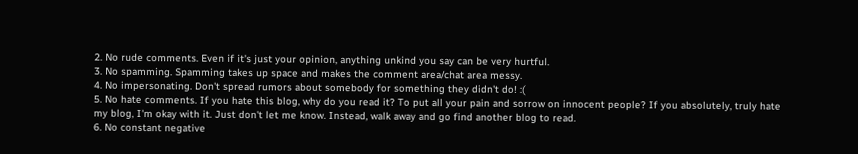2. No rude comments. Even if it's just your opinion, anything unkind you say can be very hurtful.
3. No spamming. Spamming takes up space and makes the comment area/chat area messy.
4. No impersonating. Don't spread rumors about somebody for something they didn't do! :(
5. No hate comments. If you hate this blog, why do you read it? To put all your pain and sorrow on innocent people? If you absolutely, truly hate my blog, I'm okay with it. Just don't let me know. Instead, walk away and go find another blog to read.
6. No constant negative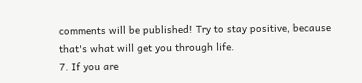comments will be published! Try to stay positive, because that's what will get you through life.
7. If you are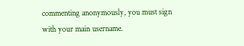commenting anonymously, you must sign with your main username.